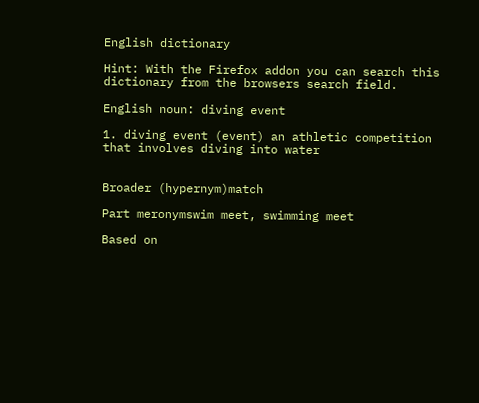English dictionary

Hint: With the Firefox addon you can search this dictionary from the browsers search field.

English noun: diving event

1. diving event (event) an athletic competition that involves diving into water


Broader (hypernym)match

Part meronymswim meet, swimming meet

Based on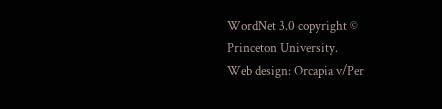WordNet 3.0 copyright © Princeton University.
Web design: Orcapia v/Per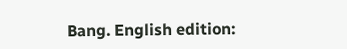Bang. English edition: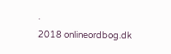.
2018 onlineordbog.dk